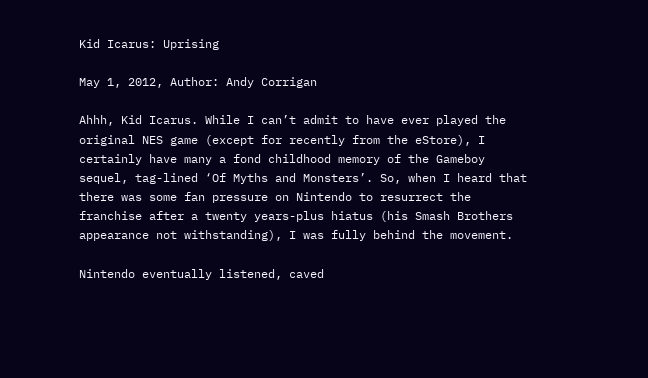Kid Icarus: Uprising

May 1, 2012, Author: Andy Corrigan

Ahhh, Kid Icarus. While I can’t admit to have ever played the original NES game (except for recently from the eStore), I certainly have many a fond childhood memory of the Gameboy sequel, tag-lined ‘Of Myths and Monsters’. So, when I heard that there was some fan pressure on Nintendo to resurrect the franchise after a twenty years-plus hiatus (his Smash Brothers appearance not withstanding), I was fully behind the movement.

Nintendo eventually listened, caved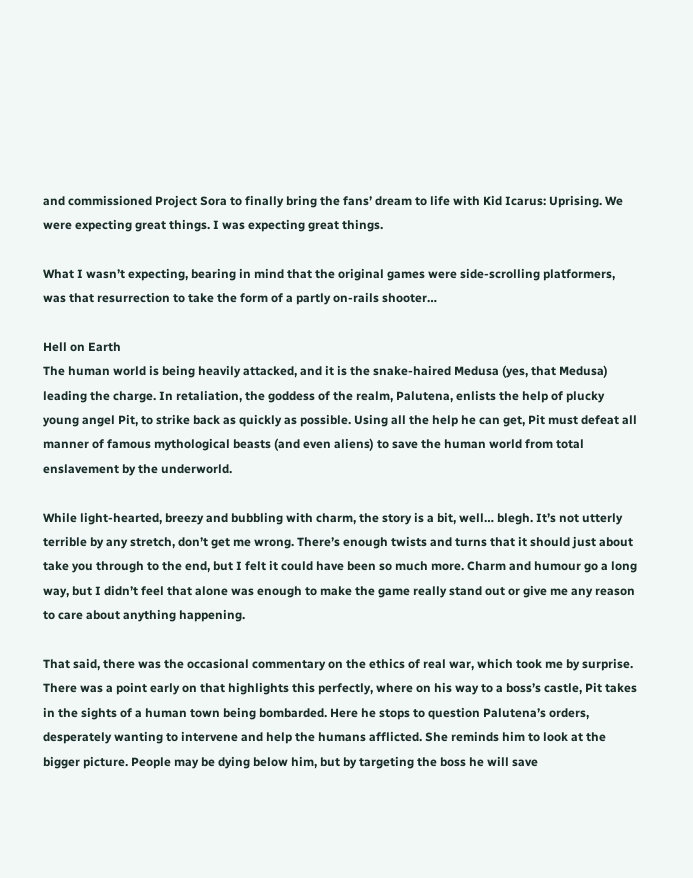and commissioned Project Sora to finally bring the fans’ dream to life with Kid Icarus: Uprising. We were expecting great things. I was expecting great things.

What I wasn’t expecting, bearing in mind that the original games were side-scrolling platformers, was that resurrection to take the form of a partly on-rails shooter…

Hell on Earth
The human world is being heavily attacked, and it is the snake-haired Medusa (yes, that Medusa) leading the charge. In retaliation, the goddess of the realm, Palutena, enlists the help of plucky young angel Pit, to strike back as quickly as possible. Using all the help he can get, Pit must defeat all manner of famous mythological beasts (and even aliens) to save the human world from total enslavement by the underworld.

While light-hearted, breezy and bubbling with charm, the story is a bit, well… blegh. It’s not utterly terrible by any stretch, don’t get me wrong. There’s enough twists and turns that it should just about take you through to the end, but I felt it could have been so much more. Charm and humour go a long way, but I didn’t feel that alone was enough to make the game really stand out or give me any reason to care about anything happening.

That said, there was the occasional commentary on the ethics of real war, which took me by surprise. There was a point early on that highlights this perfectly, where on his way to a boss’s castle, Pit takes in the sights of a human town being bombarded. Here he stops to question Palutena’s orders, desperately wanting to intervene and help the humans afflicted. She reminds him to look at the bigger picture. People may be dying below him, but by targeting the boss he will save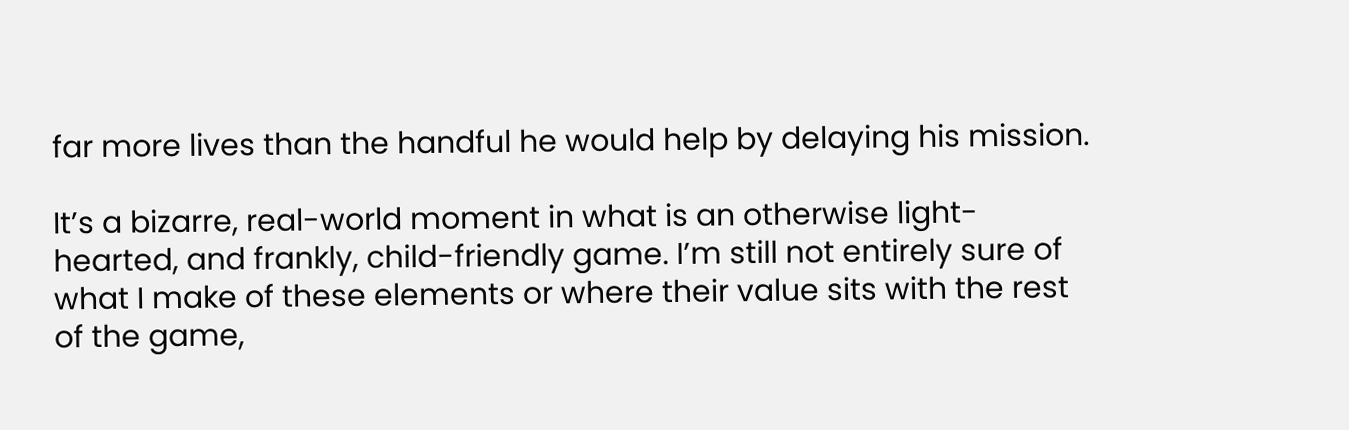far more lives than the handful he would help by delaying his mission.

It’s a bizarre, real-world moment in what is an otherwise light-hearted, and frankly, child-friendly game. I’m still not entirely sure of what I make of these elements or where their value sits with the rest of the game,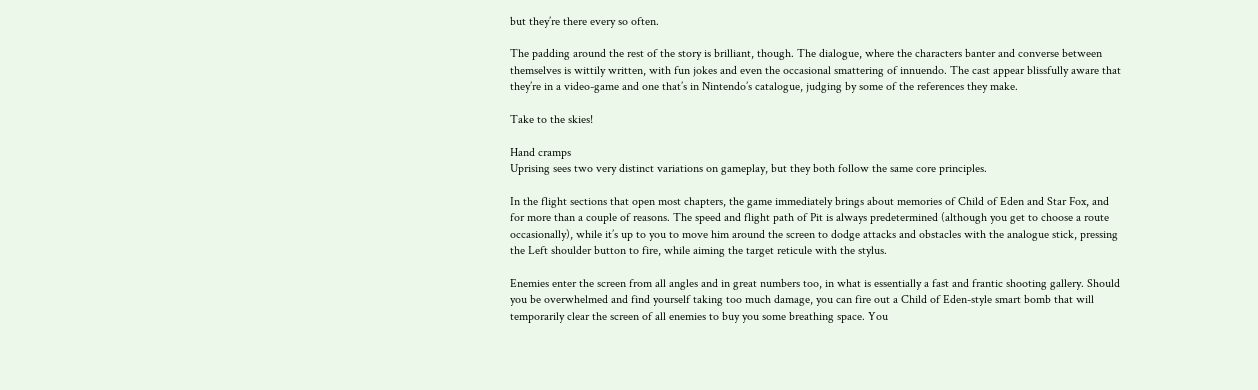but they’re there every so often.

The padding around the rest of the story is brilliant, though. The dialogue, where the characters banter and converse between themselves is wittily written, with fun jokes and even the occasional smattering of innuendo. The cast appear blissfully aware that they’re in a video-game and one that’s in Nintendo’s catalogue, judging by some of the references they make.

Take to the skies!

Hand cramps
Uprising sees two very distinct variations on gameplay, but they both follow the same core principles.

In the flight sections that open most chapters, the game immediately brings about memories of Child of Eden and Star Fox, and for more than a couple of reasons. The speed and flight path of Pit is always predetermined (although you get to choose a route occasionally), while it’s up to you to move him around the screen to dodge attacks and obstacles with the analogue stick, pressing the Left shoulder button to fire, while aiming the target reticule with the stylus.

Enemies enter the screen from all angles and in great numbers too, in what is essentially a fast and frantic shooting gallery. Should you be overwhelmed and find yourself taking too much damage, you can fire out a Child of Eden-style smart bomb that will temporarily clear the screen of all enemies to buy you some breathing space. You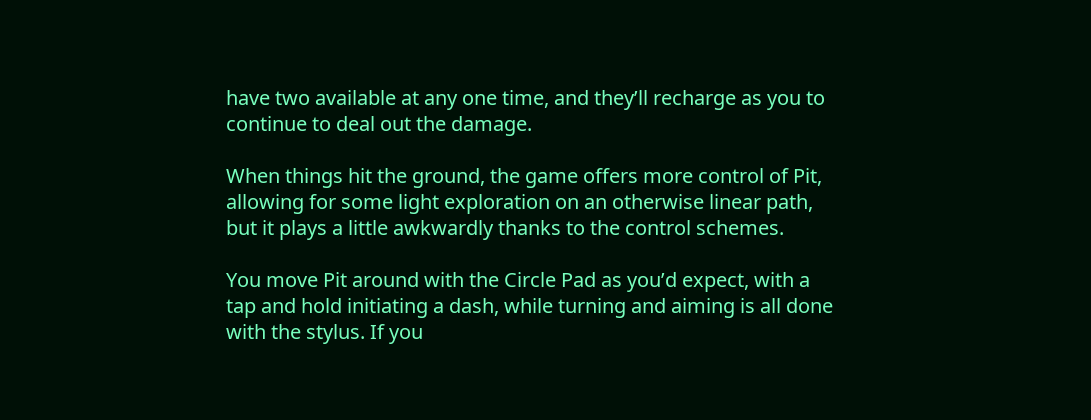have two available at any one time, and they’ll recharge as you to continue to deal out the damage.

When things hit the ground, the game offers more control of Pit, allowing for some light exploration on an otherwise linear path, but it plays a little awkwardly thanks to the control schemes.

You move Pit around with the Circle Pad as you’d expect, with a tap and hold initiating a dash, while turning and aiming is all done with the stylus. If you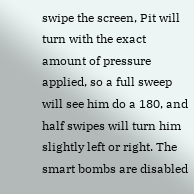swipe the screen, Pit will turn with the exact amount of pressure applied, so a full sweep will see him do a 180, and half swipes will turn him slightly left or right. The smart bombs are disabled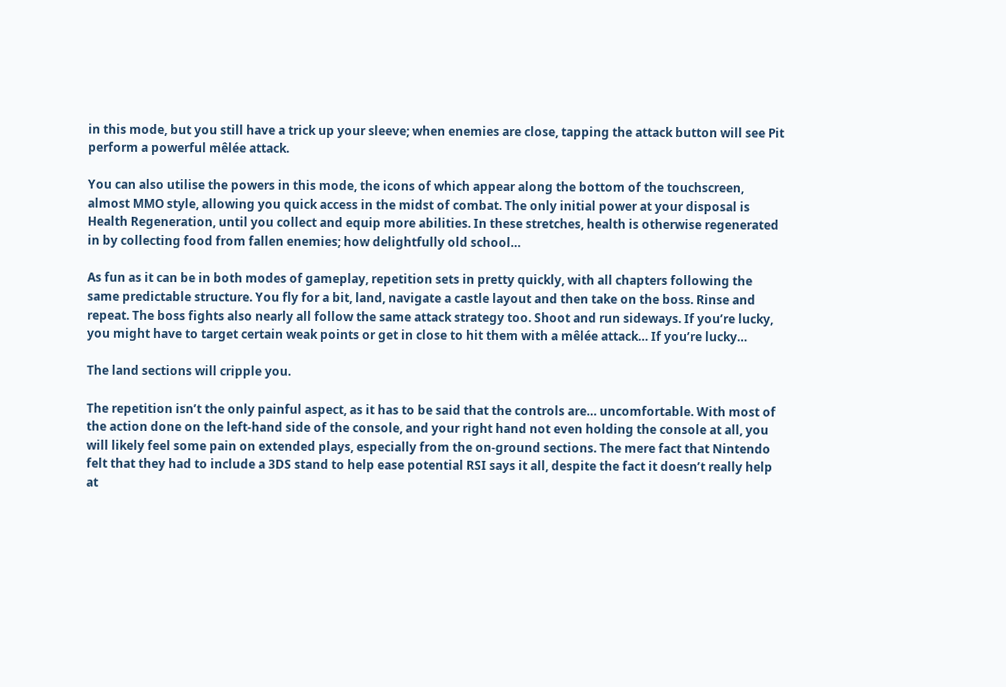in this mode, but you still have a trick up your sleeve; when enemies are close, tapping the attack button will see Pit perform a powerful mêlée attack.

You can also utilise the powers in this mode, the icons of which appear along the bottom of the touchscreen, almost MMO style, allowing you quick access in the midst of combat. The only initial power at your disposal is Health Regeneration, until you collect and equip more abilities. In these stretches, health is otherwise regenerated in by collecting food from fallen enemies; how delightfully old school…

As fun as it can be in both modes of gameplay, repetition sets in pretty quickly, with all chapters following the same predictable structure. You fly for a bit, land, navigate a castle layout and then take on the boss. Rinse and repeat. The boss fights also nearly all follow the same attack strategy too. Shoot and run sideways. If you’re lucky, you might have to target certain weak points or get in close to hit them with a mêlée attack… If you’re lucky…

The land sections will cripple you.

The repetition isn’t the only painful aspect, as it has to be said that the controls are… uncomfortable. With most of the action done on the left-hand side of the console, and your right hand not even holding the console at all, you will likely feel some pain on extended plays, especially from the on-ground sections. The mere fact that Nintendo felt that they had to include a 3DS stand to help ease potential RSI says it all, despite the fact it doesn’t really help at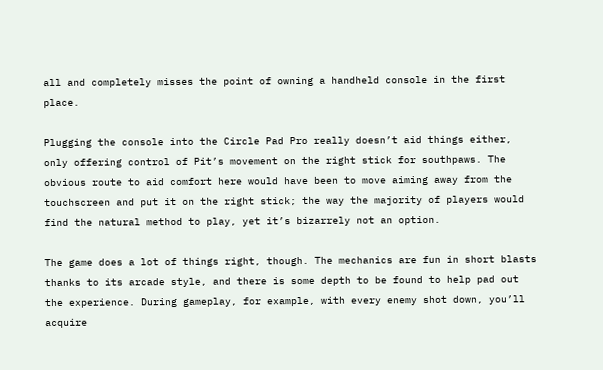all and completely misses the point of owning a handheld console in the first place.

Plugging the console into the Circle Pad Pro really doesn’t aid things either, only offering control of Pit’s movement on the right stick for southpaws. The obvious route to aid comfort here would have been to move aiming away from the touchscreen and put it on the right stick; the way the majority of players would find the natural method to play, yet it’s bizarrely not an option.

The game does a lot of things right, though. The mechanics are fun in short blasts thanks to its arcade style, and there is some depth to be found to help pad out the experience. During gameplay, for example, with every enemy shot down, you’ll acquire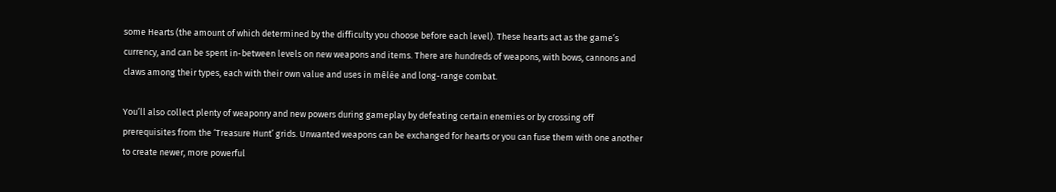some Hearts (the amount of which determined by the difficulty you choose before each level). These hearts act as the game’s currency, and can be spent in-between levels on new weapons and items. There are hundreds of weapons, with bows, cannons and claws among their types, each with their own value and uses in mêlée and long-range combat.

You’ll also collect plenty of weaponry and new powers during gameplay by defeating certain enemies or by crossing off prerequisites from the ‘Treasure Hunt’ grids. Unwanted weapons can be exchanged for hearts or you can fuse them with one another to create newer, more powerful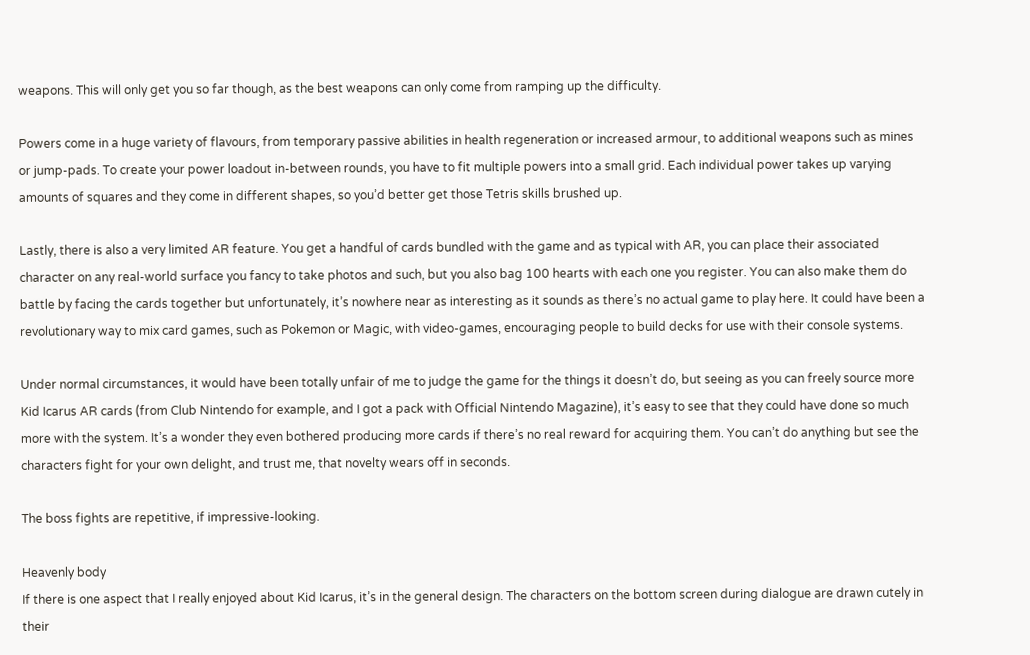weapons. This will only get you so far though, as the best weapons can only come from ramping up the difficulty.

Powers come in a huge variety of flavours, from temporary passive abilities in health regeneration or increased armour, to additional weapons such as mines or jump-pads. To create your power loadout in-between rounds, you have to fit multiple powers into a small grid. Each individual power takes up varying amounts of squares and they come in different shapes, so you’d better get those Tetris skills brushed up.

Lastly, there is also a very limited AR feature. You get a handful of cards bundled with the game and as typical with AR, you can place their associated character on any real-world surface you fancy to take photos and such, but you also bag 100 hearts with each one you register. You can also make them do battle by facing the cards together but unfortunately, it’s nowhere near as interesting as it sounds as there’s no actual game to play here. It could have been a revolutionary way to mix card games, such as Pokemon or Magic, with video-games, encouraging people to build decks for use with their console systems.

Under normal circumstances, it would have been totally unfair of me to judge the game for the things it doesn’t do, but seeing as you can freely source more Kid Icarus AR cards (from Club Nintendo for example, and I got a pack with Official Nintendo Magazine), it’s easy to see that they could have done so much more with the system. It’s a wonder they even bothered producing more cards if there’s no real reward for acquiring them. You can’t do anything but see the characters fight for your own delight, and trust me, that novelty wears off in seconds.

The boss fights are repetitive, if impressive-looking.

Heavenly body
If there is one aspect that I really enjoyed about Kid Icarus, it’s in the general design. The characters on the bottom screen during dialogue are drawn cutely in their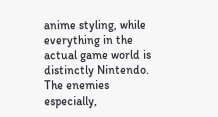anime styling, while everything in the actual game world is distinctly Nintendo. The enemies especially,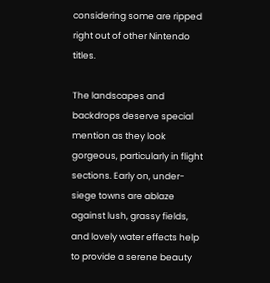considering some are ripped right out of other Nintendo titles.

The landscapes and backdrops deserve special mention as they look gorgeous, particularly in flight sections. Early on, under-siege towns are ablaze against lush, grassy fields, and lovely water effects help to provide a serene beauty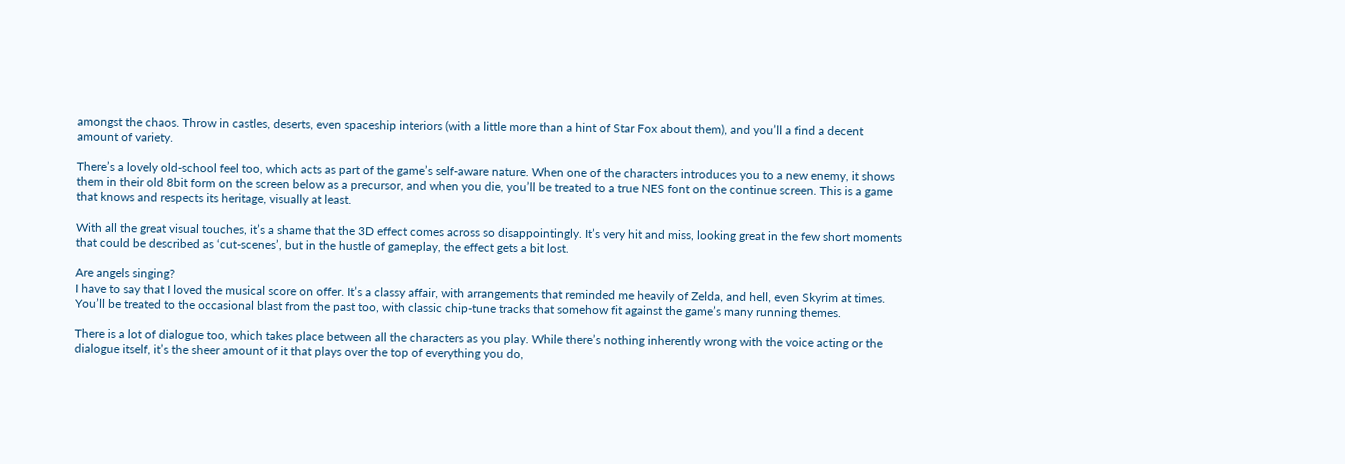amongst the chaos. Throw in castles, deserts, even spaceship interiors (with a little more than a hint of Star Fox about them), and you’ll a find a decent amount of variety.

There’s a lovely old-school feel too, which acts as part of the game’s self-aware nature. When one of the characters introduces you to a new enemy, it shows them in their old 8bit form on the screen below as a precursor, and when you die, you’ll be treated to a true NES font on the continue screen. This is a game that knows and respects its heritage, visually at least.

With all the great visual touches, it’s a shame that the 3D effect comes across so disappointingly. It’s very hit and miss, looking great in the few short moments that could be described as ‘cut-scenes’, but in the hustle of gameplay, the effect gets a bit lost.

Are angels singing?
I have to say that I loved the musical score on offer. It’s a classy affair, with arrangements that reminded me heavily of Zelda, and hell, even Skyrim at times. You’ll be treated to the occasional blast from the past too, with classic chip-tune tracks that somehow fit against the game’s many running themes.

There is a lot of dialogue too, which takes place between all the characters as you play. While there’s nothing inherently wrong with the voice acting or the dialogue itself, it’s the sheer amount of it that plays over the top of everything you do,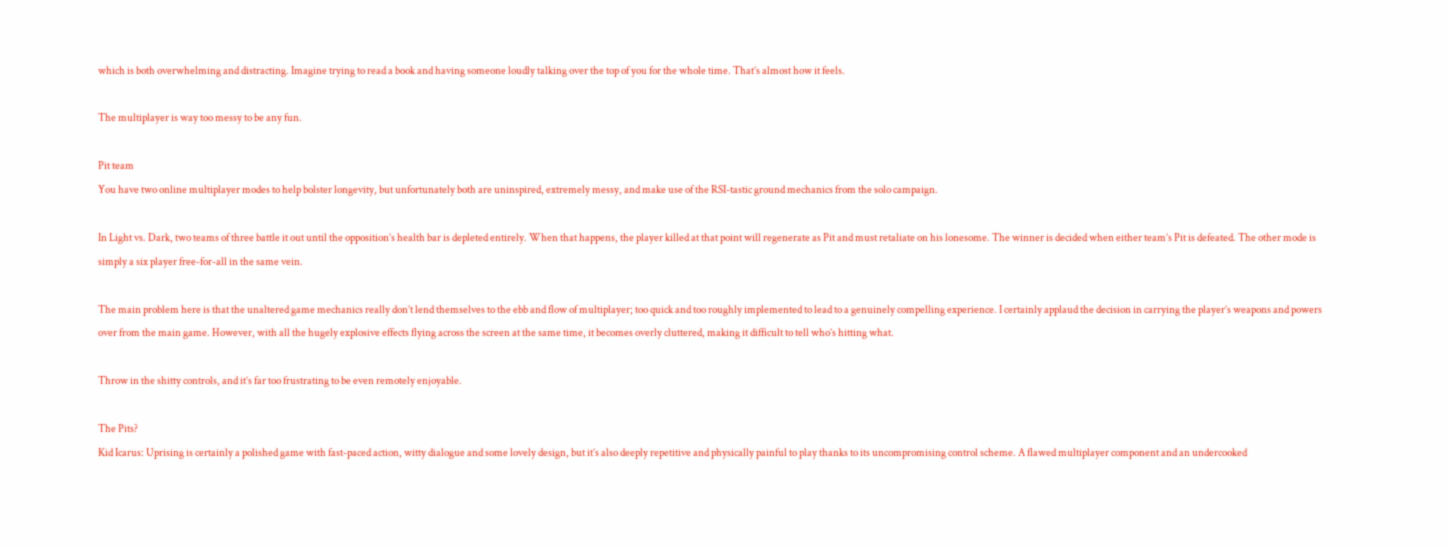which is both overwhelming and distracting. Imagine trying to read a book and having someone loudly talking over the top of you for the whole time. That’s almost how it feels.

The multiplayer is way too messy to be any fun.

Pit team
You have two online multiplayer modes to help bolster longevity, but unfortunately both are uninspired, extremely messy, and make use of the RSI-tastic ground mechanics from the solo campaign.

In Light vs. Dark, two teams of three battle it out until the opposition’s health bar is depleted entirely. When that happens, the player killed at that point will regenerate as Pit and must retaliate on his lonesome. The winner is decided when either team’s Pit is defeated. The other mode is simply a six player free-for-all in the same vein.

The main problem here is that the unaltered game mechanics really don’t lend themselves to the ebb and flow of multiplayer; too quick and too roughly implemented to lead to a genuinely compelling experience. I certainly applaud the decision in carrying the player’s weapons and powers over from the main game. However, with all the hugely explosive effects flying across the screen at the same time, it becomes overly cluttered, making it difficult to tell who’s hitting what.

Throw in the shitty controls, and it’s far too frustrating to be even remotely enjoyable.

The Pits?
Kid Icarus: Uprising is certainly a polished game with fast-paced action, witty dialogue and some lovely design, but it’s also deeply repetitive and physically painful to play thanks to its uncompromising control scheme. A flawed multiplayer component and an undercooked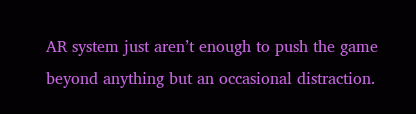AR system just aren’t enough to push the game beyond anything but an occasional distraction.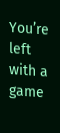You’re left with a game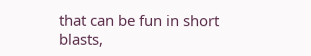that can be fun in short blasts,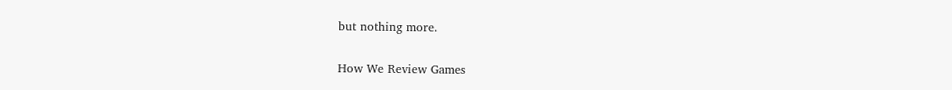but nothing more.


How We Review Games